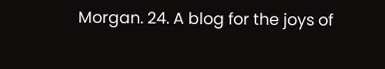Morgan. 24. A blog for the joys of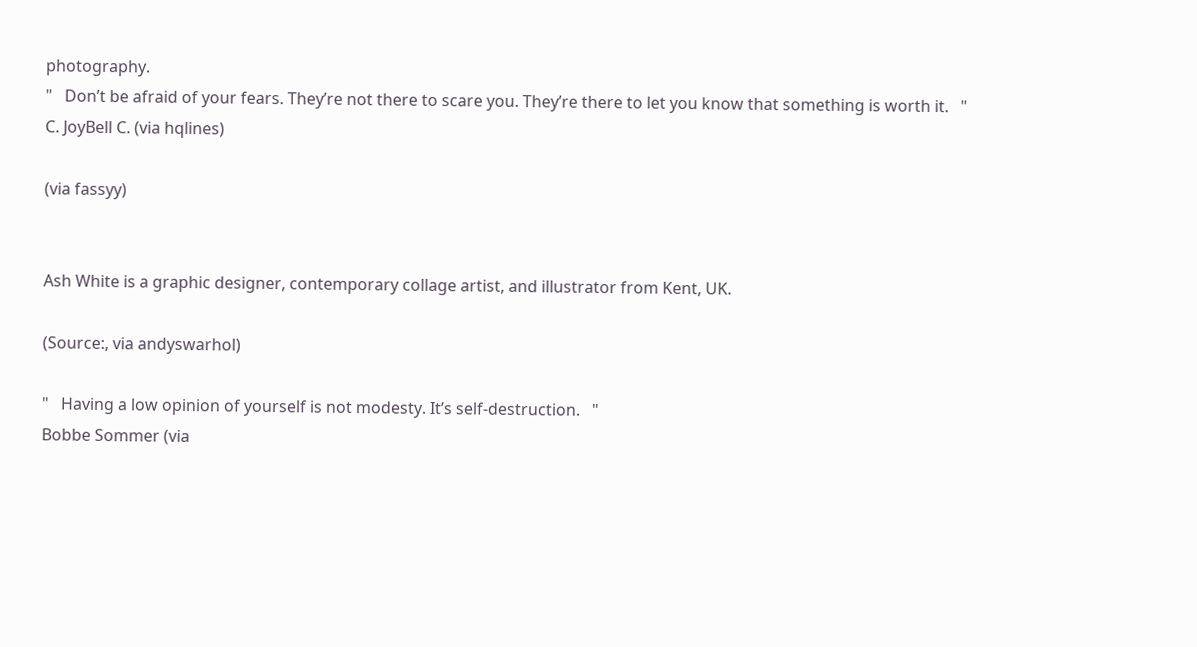photography.
"   Don’t be afraid of your fears. They’re not there to scare you. They’re there to let you know that something is worth it.   "
C. JoyBell C. (via hqlines)

(via fassyy)


Ash White is a graphic designer, contemporary collage artist, and illustrator from Kent, UK.

(Source:, via andyswarhol)

"   Having a low opinion of yourself is not modesty. It’s self-destruction.   "
Bobbe Sommer (via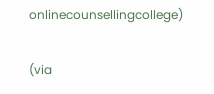onlinecounsellingcollege)

(via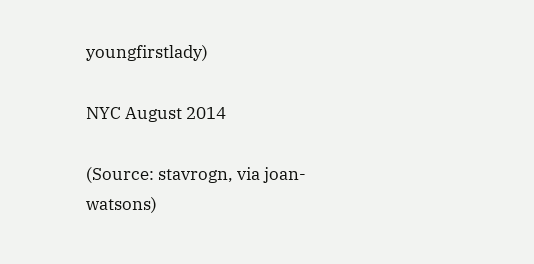youngfirstlady)

NYC August 2014

(Source: stavrogn, via joan-watsons)